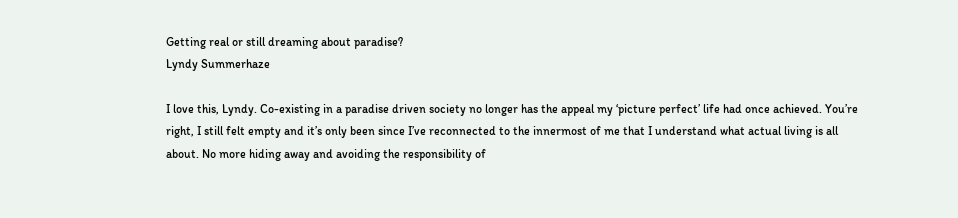Getting real or still dreaming about paradise?
Lyndy Summerhaze

I love this, Lyndy. Co-existing in a paradise driven society no longer has the appeal my ‘picture perfect’ life had once achieved. You’re right, I still felt empty and it’s only been since I’ve reconnected to the innermost of me that I understand what actual living is all about. No more hiding away and avoiding the responsibility of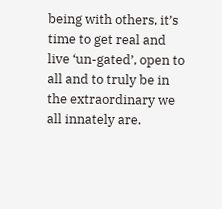being with others, it’s time to get real and live ‘un-gated’, open to all and to truly be in the extraordinary we all innately are.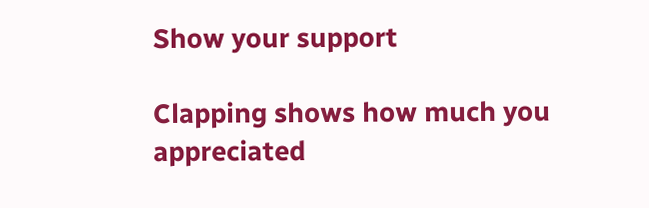Show your support

Clapping shows how much you appreciated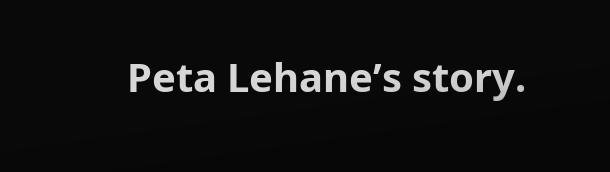Peta Lehane’s story.